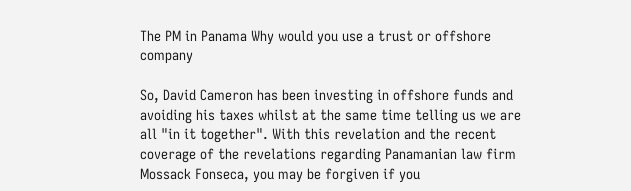The PM in Panama Why would you use a trust or offshore company

So, David Cameron has been investing in offshore funds and avoiding his taxes whilst at the same time telling us we are all "in it together". With this revelation and the recent coverage of the revelations regarding Panamanian law firm Mossack Fonseca, you may be forgiven if you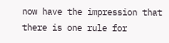now have the impression that there is one rule for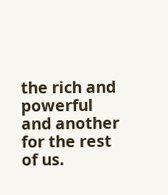the rich and powerful and another for the rest of us.